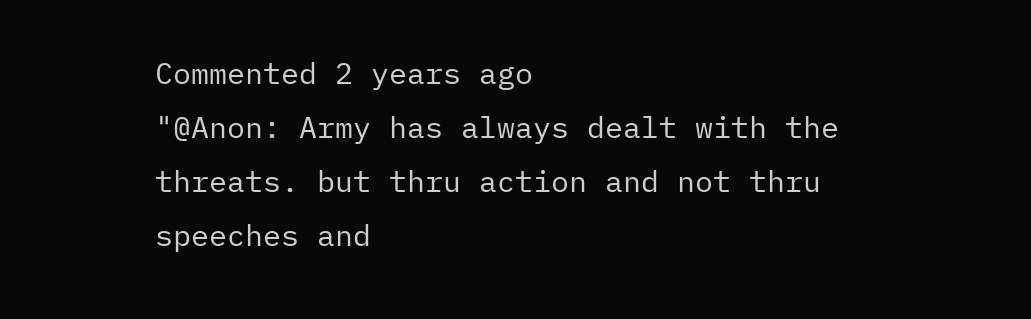Commented 2 years ago
"@Anon: Army has always dealt with the threats. but thru action and not thru speeches and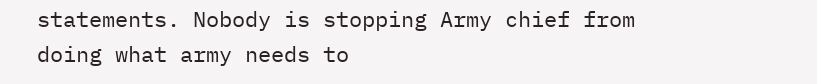statements. Nobody is stopping Army chief from doing what army needs to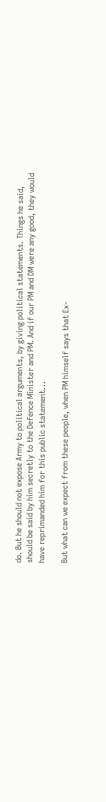do. But he should not expose Army to political arguments, by giving political statements. Things he said, should be said by him secretly to the Defence Minister and PM. And if our PM and DM were any good, they would have reprimanded him for this public statement...

But what can we expect from these people, when PM himself says that Ex-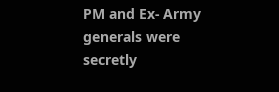PM and Ex- Army generals were secretly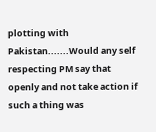plotting with Pakistan.......Would any self respecting PM say that openly and not take action if such a thing was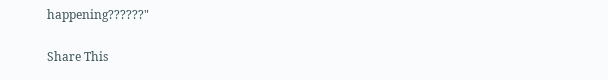happening??????"

Share This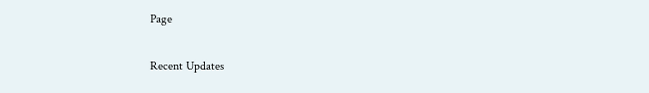Page

Recent Updates